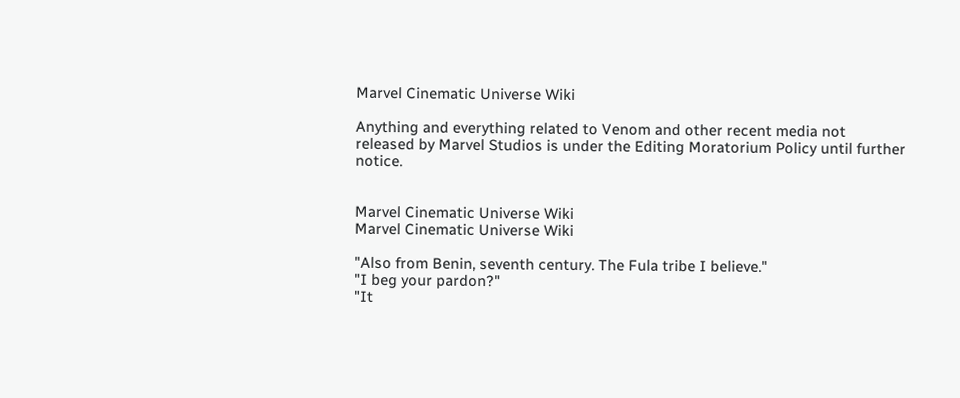Marvel Cinematic Universe Wiki

Anything and everything related to Venom and other recent media not released by Marvel Studios is under the Editing Moratorium Policy until further notice.


Marvel Cinematic Universe Wiki
Marvel Cinematic Universe Wiki

"Also from Benin, seventh century. The Fula tribe I believe."
"I beg your pardon?"
"It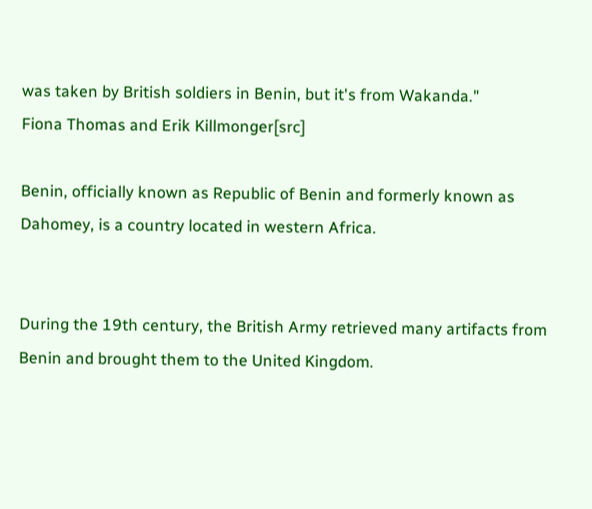was taken by British soldiers in Benin, but it's from Wakanda."
Fiona Thomas and Erik Killmonger[src]

Benin, officially known as Republic of Benin and formerly known as Dahomey, is a country located in western Africa.


During the 19th century, the British Army retrieved many artifacts from Benin and brought them to the United Kingdom.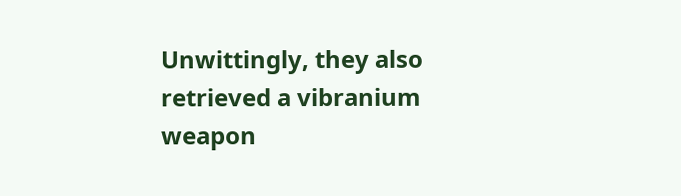Unwittingly, they also retrieved a vibranium weapon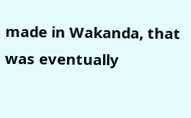made in Wakanda, that was eventually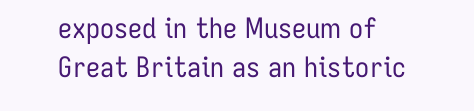exposed in the Museum of Great Britain as an historic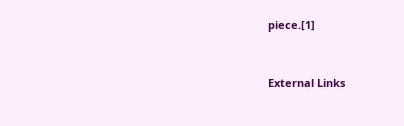piece.[1]


External Links